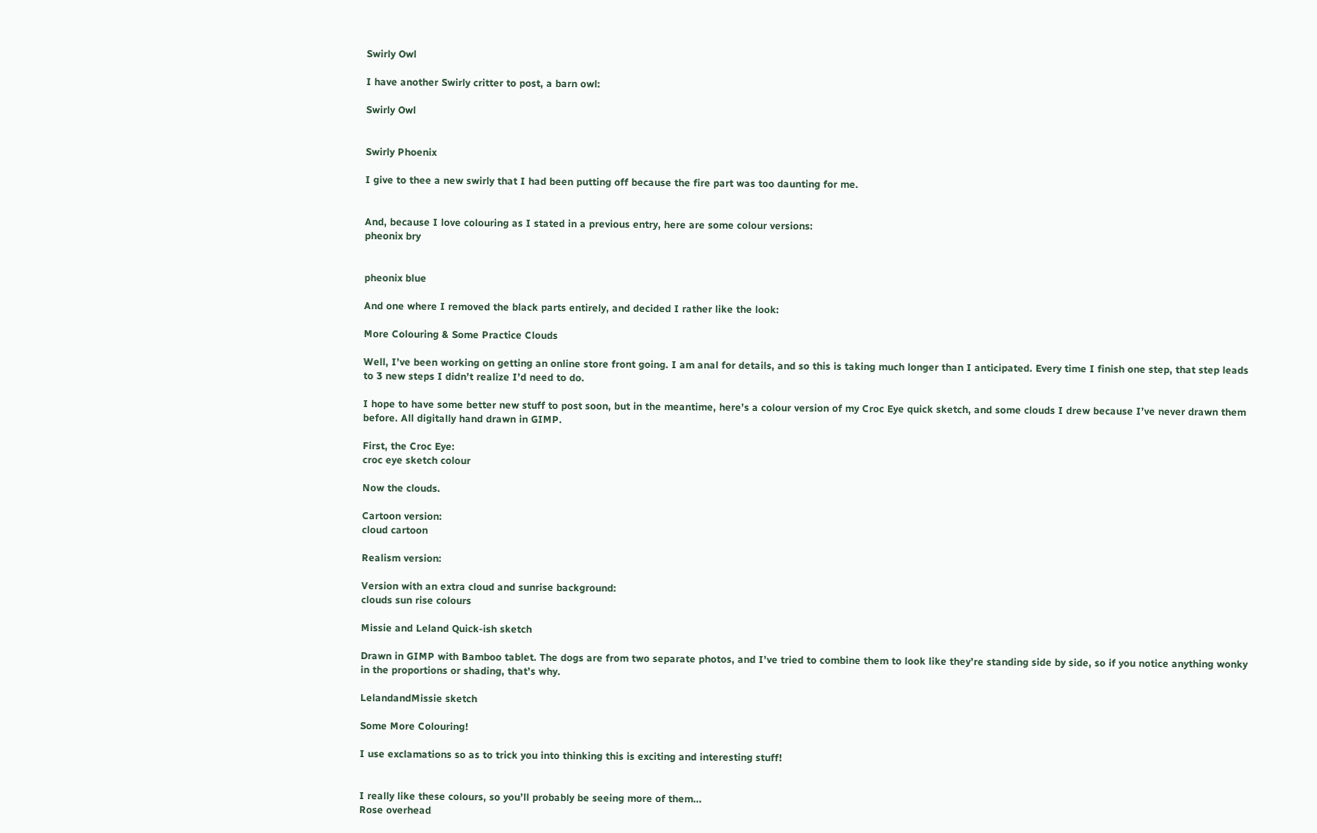Swirly Owl

I have another Swirly critter to post, a barn owl:

Swirly Owl


Swirly Phoenix

I give to thee a new swirly that I had been putting off because the fire part was too daunting for me.


And, because I love colouring as I stated in a previous entry, here are some colour versions:
pheonix bry


pheonix blue

And one where I removed the black parts entirely, and decided I rather like the look:

More Colouring & Some Practice Clouds

Well, I’ve been working on getting an online store front going. I am anal for details, and so this is taking much longer than I anticipated. Every time I finish one step, that step leads to 3 new steps I didn’t realize I’d need to do.

I hope to have some better new stuff to post soon, but in the meantime, here’s a colour version of my Croc Eye quick sketch, and some clouds I drew because I’ve never drawn them before. All digitally hand drawn in GIMP.

First, the Croc Eye:
croc eye sketch colour

Now the clouds.

Cartoon version:
cloud cartoon

Realism version:

Version with an extra cloud and sunrise background:
clouds sun rise colours

Missie and Leland Quick-ish sketch

Drawn in GIMP with Bamboo tablet. The dogs are from two separate photos, and I’ve tried to combine them to look like they’re standing side by side, so if you notice anything wonky in the proportions or shading, that’s why.

LelandandMissie sketch

Some More Colouring!

I use exclamations so as to trick you into thinking this is exciting and interesting stuff!


I really like these colours, so you’ll probably be seeing more of them…
Rose overhead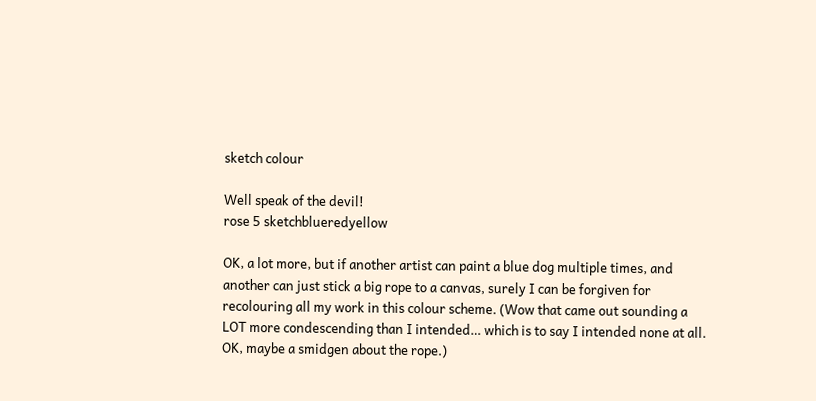sketch colour

Well speak of the devil!
rose 5 sketchblueredyellow

OK, a lot more, but if another artist can paint a blue dog multiple times, and another can just stick a big rope to a canvas, surely I can be forgiven for recolouring all my work in this colour scheme. (Wow that came out sounding a LOT more condescending than I intended… which is to say I intended none at all. OK, maybe a smidgen about the rope.)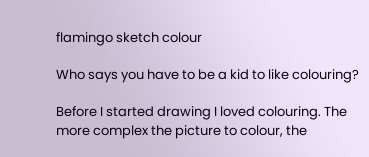flamingo sketch colour

Who says you have to be a kid to like colouring?

Before I started drawing I loved colouring. The more complex the picture to colour, the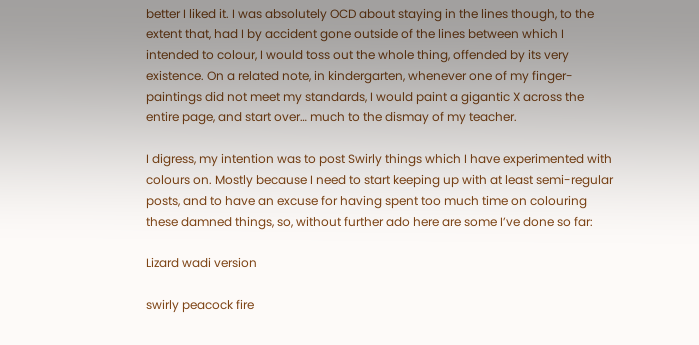better I liked it. I was absolutely OCD about staying in the lines though, to the extent that, had I by accident gone outside of the lines between which I intended to colour, I would toss out the whole thing, offended by its very existence. On a related note, in kindergarten, whenever one of my finger-paintings did not meet my standards, I would paint a gigantic X across the entire page, and start over… much to the dismay of my teacher.

I digress, my intention was to post Swirly things which I have experimented with colours on. Mostly because I need to start keeping up with at least semi-regular posts, and to have an excuse for having spent too much time on colouring these damned things, so, without further ado here are some I’ve done so far:

Lizard wadi version

swirly peacock fire